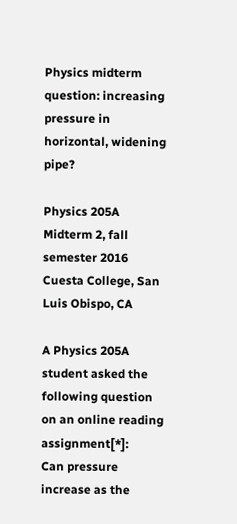Physics midterm question: increasing pressure in horizontal, widening pipe?

Physics 205A Midterm 2, fall semester 2016
Cuesta College, San Luis Obispo, CA

A Physics 205A student asked the following question on an online reading assignment[*]:
Can pressure increase as the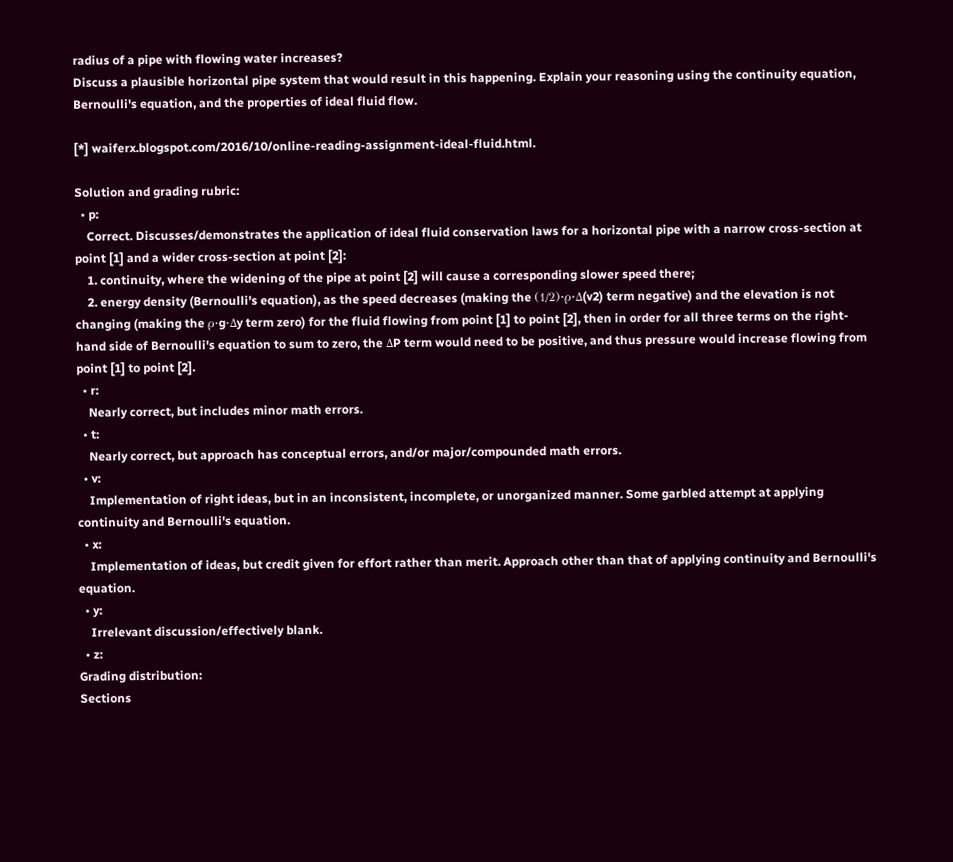radius of a pipe with flowing water increases?
Discuss a plausible horizontal pipe system that would result in this happening. Explain your reasoning using the continuity equation, Bernoulli's equation, and the properties of ideal fluid flow.

[*] waiferx.blogspot.com/2016/10/online-reading-assignment-ideal-fluid.html.

Solution and grading rubric:
  • p:
    Correct. Discusses/demonstrates the application of ideal fluid conservation laws for a horizontal pipe with a narrow cross-section at point [1] and a wider cross-section at point [2]:
    1. continuity, where the widening of the pipe at point [2] will cause a corresponding slower speed there;
    2. energy density (Bernoulli's equation), as the speed decreases (making the (1/2)⋅ρ⋅Δ(v2) term negative) and the elevation is not changing (making the ρ⋅g⋅Δy term zero) for the fluid flowing from point [1] to point [2], then in order for all three terms on the right-hand side of Bernoulli's equation to sum to zero, the ΔP term would need to be positive, and thus pressure would increase flowing from point [1] to point [2].
  • r:
    Nearly correct, but includes minor math errors.
  • t:
    Nearly correct, but approach has conceptual errors, and/or major/compounded math errors.
  • v:
    Implementation of right ideas, but in an inconsistent, incomplete, or unorganized manner. Some garbled attempt at applying continuity and Bernoulli's equation.
  • x:
    Implementation of ideas, but credit given for effort rather than merit. Approach other than that of applying continuity and Bernoulli's equation.
  • y:
    Irrelevant discussion/effectively blank.
  • z:
Grading distribution:
Sections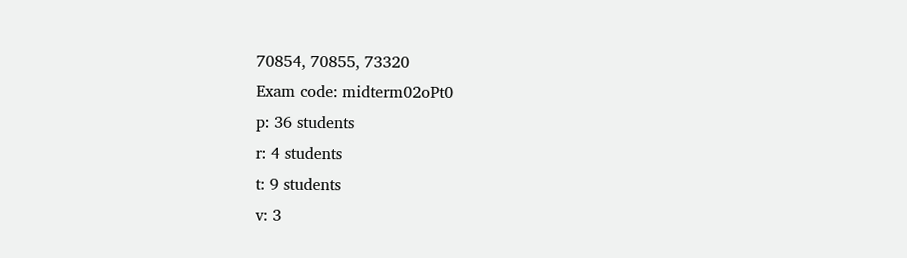70854, 70855, 73320
Exam code: midterm02oPt0
p: 36 students
r: 4 students
t: 9 students
v: 3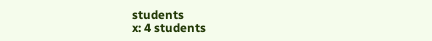students
x: 4 students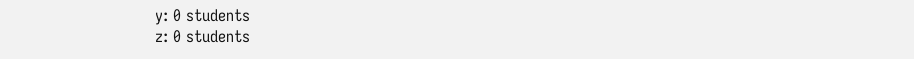y: 0 students
z: 0 students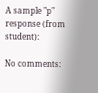A sample "p" response (from student):

No comments: